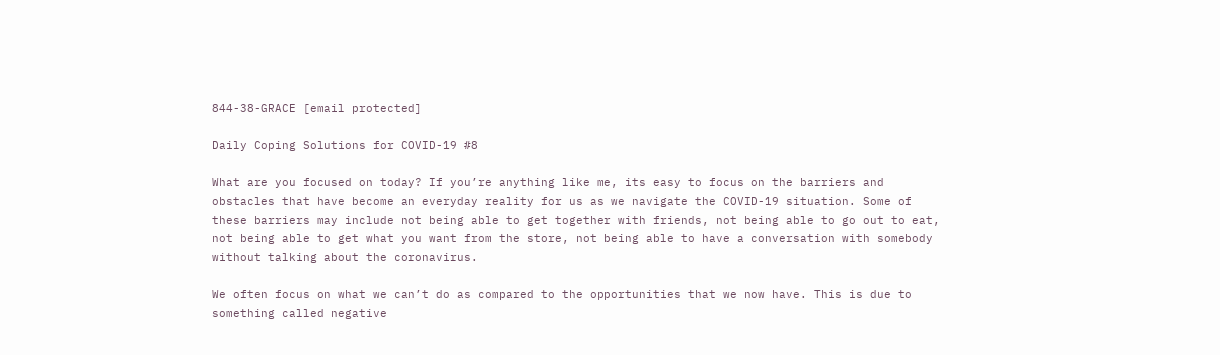844-38-GRACE [email protected]

Daily Coping Solutions for COVID-19 #8

What are you focused on today? If you’re anything like me, its easy to focus on the barriers and obstacles that have become an everyday reality for us as we navigate the COVID-19 situation. Some of these barriers may include not being able to get together with friends, not being able to go out to eat, not being able to get what you want from the store, not being able to have a conversation with somebody without talking about the coronavirus.

We often focus on what we can’t do as compared to the opportunities that we now have. This is due to something called negative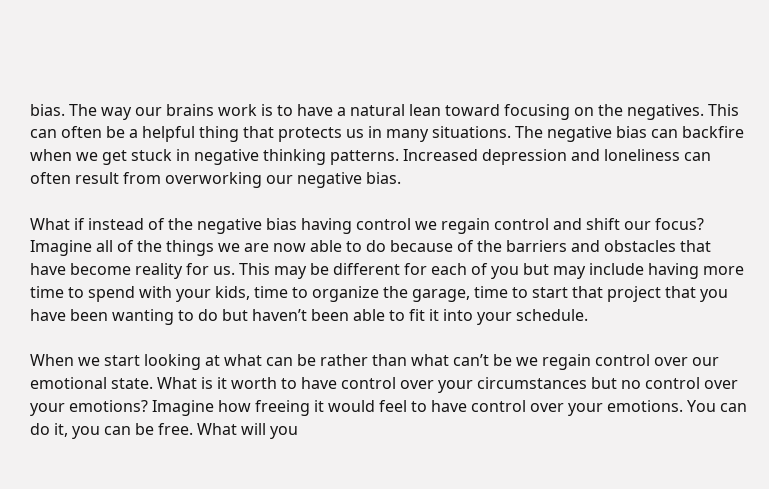bias. The way our brains work is to have a natural lean toward focusing on the negatives. This can often be a helpful thing that protects us in many situations. The negative bias can backfire when we get stuck in negative thinking patterns. Increased depression and loneliness can often result from overworking our negative bias.

What if instead of the negative bias having control we regain control and shift our focus? Imagine all of the things we are now able to do because of the barriers and obstacles that have become reality for us. This may be different for each of you but may include having more time to spend with your kids, time to organize the garage, time to start that project that you have been wanting to do but haven’t been able to fit it into your schedule.

When we start looking at what can be rather than what can’t be we regain control over our emotional state. What is it worth to have control over your circumstances but no control over your emotions? Imagine how freeing it would feel to have control over your emotions. You can do it, you can be free. What will you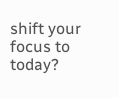shift your focus to today?